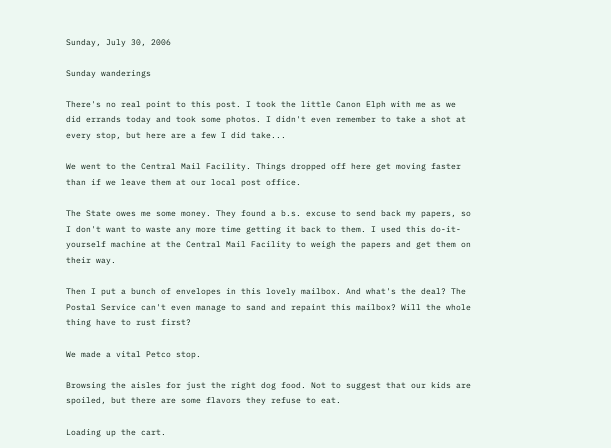Sunday, July 30, 2006

Sunday wanderings

There's no real point to this post. I took the little Canon Elph with me as we did errands today and took some photos. I didn't even remember to take a shot at every stop, but here are a few I did take...

We went to the Central Mail Facility. Things dropped off here get moving faster than if we leave them at our local post office.

The State owes me some money. They found a b.s. excuse to send back my papers, so I don't want to waste any more time getting it back to them. I used this do-it-yourself machine at the Central Mail Facility to weigh the papers and get them on their way.

Then I put a bunch of envelopes in this lovely mailbox. And what's the deal? The Postal Service can't even manage to sand and repaint this mailbox? Will the whole thing have to rust first?

We made a vital Petco stop.

Browsing the aisles for just the right dog food. Not to suggest that our kids are spoiled, but there are some flavors they refuse to eat.

Loading up the cart.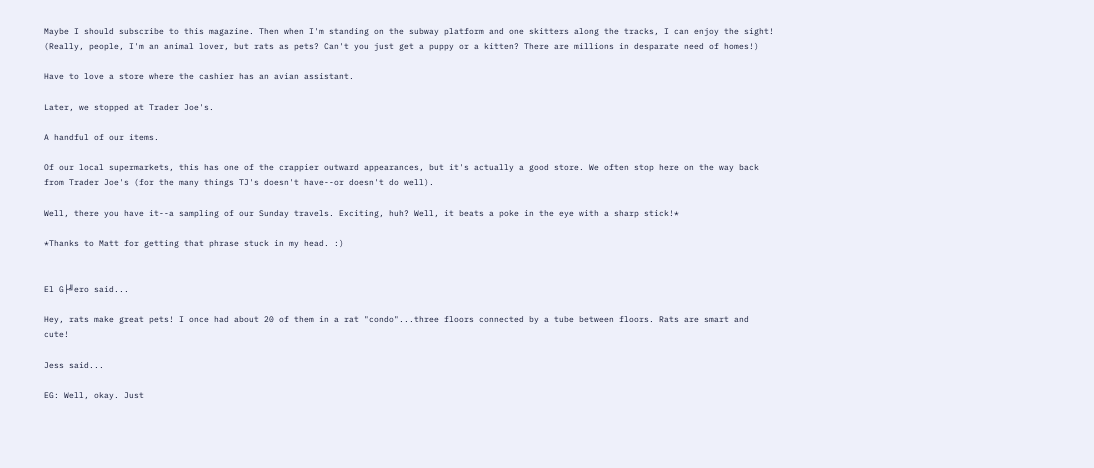Maybe I should subscribe to this magazine. Then when I'm standing on the subway platform and one skitters along the tracks, I can enjoy the sight! (Really, people, I'm an animal lover, but rats as pets? Can't you just get a puppy or a kitten? There are millions in desparate need of homes!)

Have to love a store where the cashier has an avian assistant.

Later, we stopped at Trader Joe's.

A handful of our items.

Of our local supermarkets, this has one of the crappier outward appearances, but it's actually a good store. We often stop here on the way back from Trader Joe's (for the many things TJ's doesn't have--or doesn't do well).

Well, there you have it--a sampling of our Sunday travels. Exciting, huh? Well, it beats a poke in the eye with a sharp stick!*

*Thanks to Matt for getting that phrase stuck in my head. :)


El G├╝ero said...

Hey, rats make great pets! I once had about 20 of them in a rat "condo"...three floors connected by a tube between floors. Rats are smart and cute!

Jess said...

EG: Well, okay. Just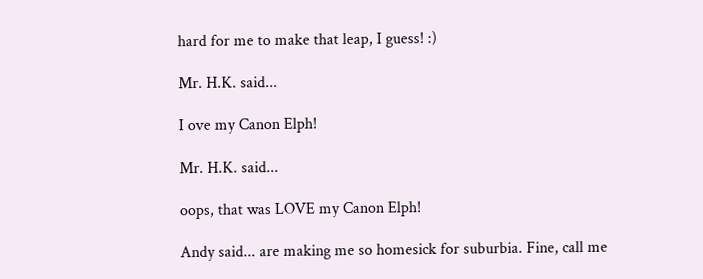hard for me to make that leap, I guess! :)

Mr. H.K. said...

I ove my Canon Elph!

Mr. H.K. said...

oops, that was LOVE my Canon Elph!

Andy said... are making me so homesick for suburbia. Fine, call me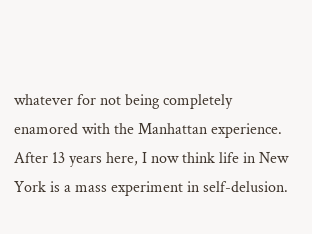whatever for not being completely enamored with the Manhattan experience. After 13 years here, I now think life in New York is a mass experiment in self-delusion.